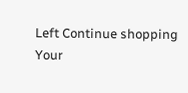Left Continue shopping
Your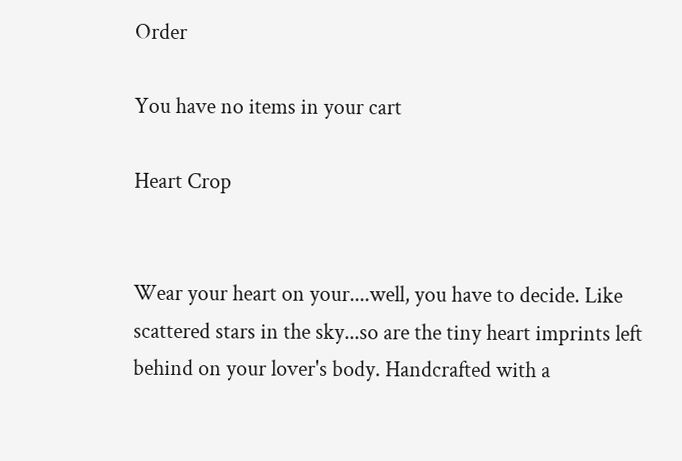Order

You have no items in your cart

Heart Crop


Wear your heart on your....well, you have to decide. Like scattered stars in the sky...so are the tiny heart imprints left behind on your lover's body. Handcrafted with a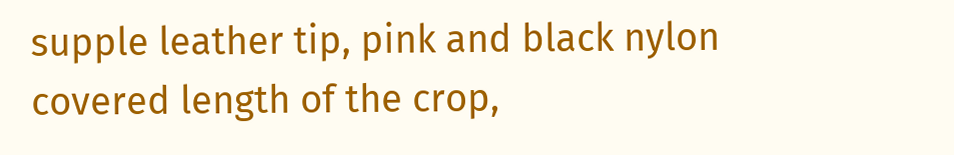supple leather tip, pink and black nylon covered length of the crop,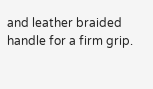and leather braided handle for a firm grip.